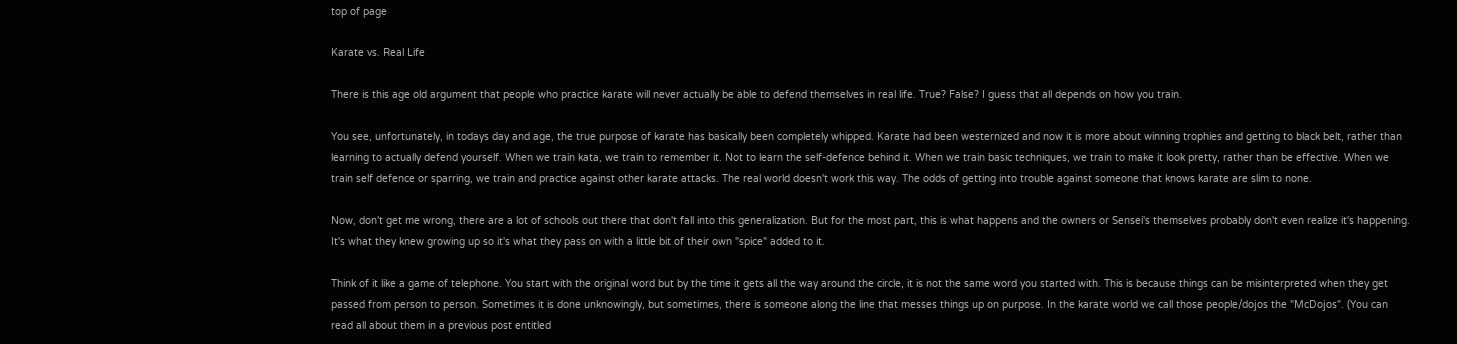top of page

Karate vs. Real Life

There is this age old argument that people who practice karate will never actually be able to defend themselves in real life. True? False? I guess that all depends on how you train.

You see, unfortunately, in todays day and age, the true purpose of karate has basically been completely whipped. Karate had been westernized and now it is more about winning trophies and getting to black belt, rather than learning to actually defend yourself. When we train kata, we train to remember it. Not to learn the self-defence behind it. When we train basic techniques, we train to make it look pretty, rather than be effective. When we train self defence or sparring, we train and practice against other karate attacks. The real world doesn't work this way. The odds of getting into trouble against someone that knows karate are slim to none.

Now, don't get me wrong, there are a lot of schools out there that don't fall into this generalization. But for the most part, this is what happens and the owners or Sensei's themselves probably don't even realize it's happening. It's what they knew growing up so it's what they pass on with a little bit of their own "spice" added to it.

Think of it like a game of telephone. You start with the original word but by the time it gets all the way around the circle, it is not the same word you started with. This is because things can be misinterpreted when they get passed from person to person. Sometimes it is done unknowingly, but sometimes, there is someone along the line that messes things up on purpose. In the karate world we call those people/dojos the "McDojos". (You can read all about them in a previous post entitled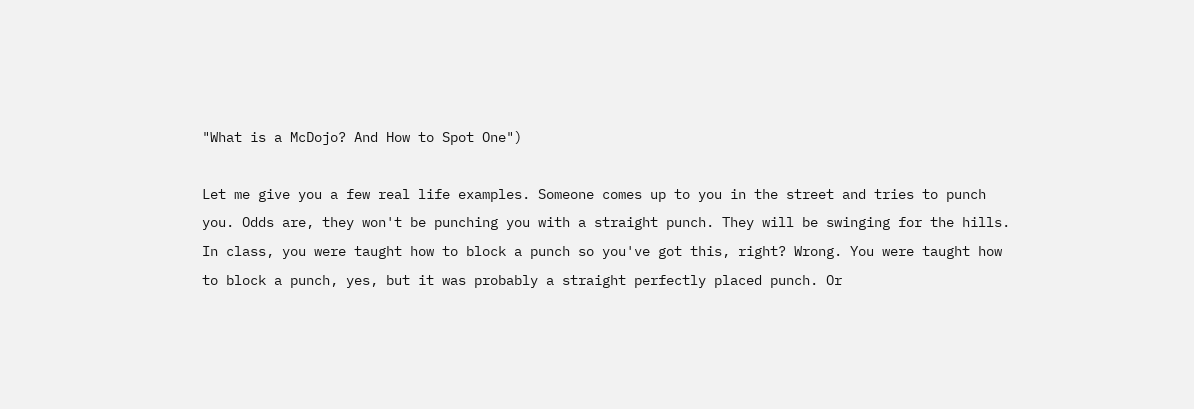"What is a McDojo? And How to Spot One")

Let me give you a few real life examples. Someone comes up to you in the street and tries to punch you. Odds are, they won't be punching you with a straight punch. They will be swinging for the hills. In class, you were taught how to block a punch so you've got this, right? Wrong. You were taught how to block a punch, yes, but it was probably a straight perfectly placed punch. Or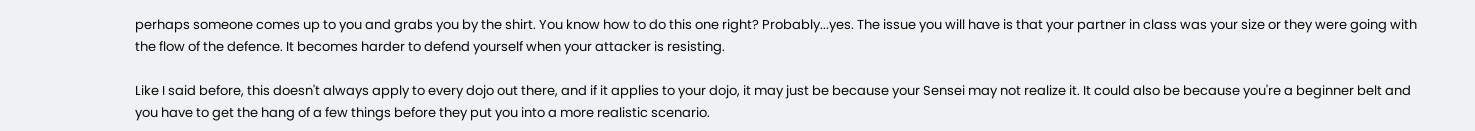perhaps someone comes up to you and grabs you by the shirt. You know how to do this one right? Probably...yes. The issue you will have is that your partner in class was your size or they were going with the flow of the defence. It becomes harder to defend yourself when your attacker is resisting.

Like I said before, this doesn't always apply to every dojo out there, and if it applies to your dojo, it may just be because your Sensei may not realize it. It could also be because you're a beginner belt and you have to get the hang of a few things before they put you into a more realistic scenario.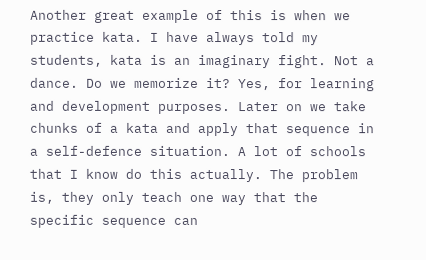Another great example of this is when we practice kata. I have always told my students, kata is an imaginary fight. Not a dance. Do we memorize it? Yes, for learning and development purposes. Later on we take chunks of a kata and apply that sequence in a self-defence situation. A lot of schools that I know do this actually. The problem is, they only teach one way that the specific sequence can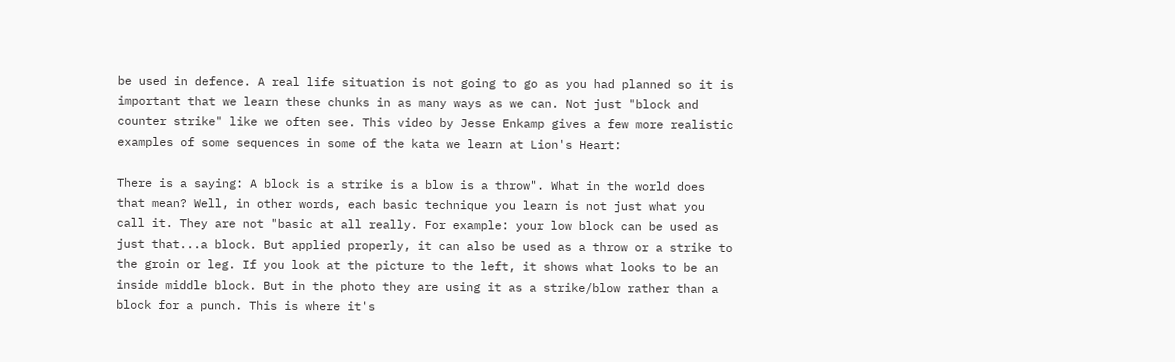be used in defence. A real life situation is not going to go as you had planned so it is important that we learn these chunks in as many ways as we can. Not just "block and counter strike" like we often see. This video by Jesse Enkamp gives a few more realistic examples of some sequences in some of the kata we learn at Lion's Heart:

There is a saying: A block is a strike is a blow is a throw". What in the world does that mean? Well, in other words, each basic technique you learn is not just what you call it. They are not "basic at all really. For example: your low block can be used as just that...a block. But applied properly, it can also be used as a throw or a strike to the groin or leg. If you look at the picture to the left, it shows what looks to be an inside middle block. But in the photo they are using it as a strike/blow rather than a block for a punch. This is where it's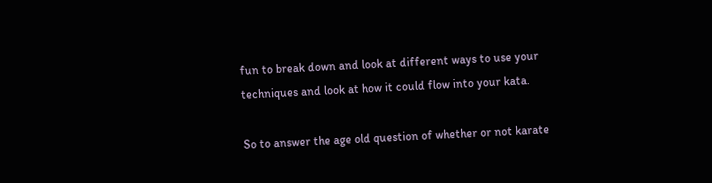fun to break down and look at different ways to use your techniques and look at how it could flow into your kata.

So to answer the age old question of whether or not karate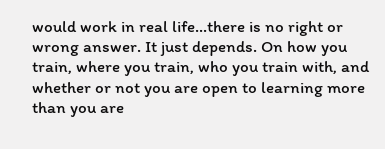would work in real life...there is no right or wrong answer. It just depends. On how you train, where you train, who you train with, and whether or not you are open to learning more than you are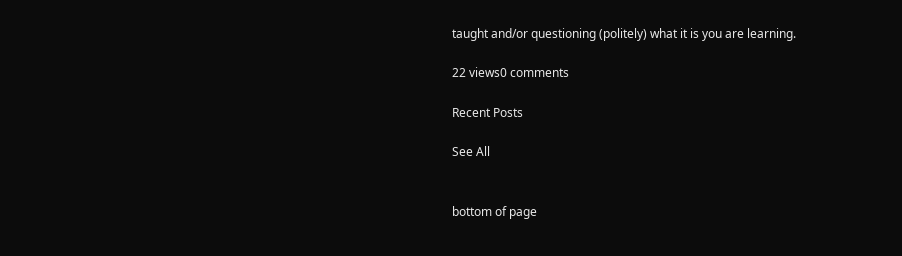taught and/or questioning (politely) what it is you are learning.

22 views0 comments

Recent Posts

See All


bottom of page